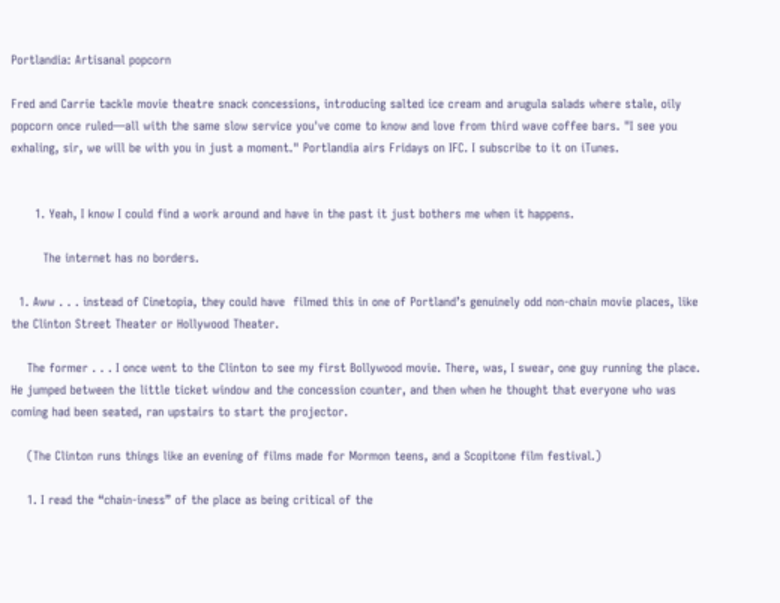Portlandia: Artisanal popcorn

Fred and Carrie tackle movie theatre snack concessions, introducing salted ice cream and arugula salads where stale, oily popcorn once ruled—all with the same slow service you've come to know and love from third wave coffee bars. "I see you exhaling, sir, we will be with you in just a moment." Portlandia airs Fridays on IFC. I subscribe to it on iTunes.


      1. Yeah, I know I could find a work around and have in the past it just bothers me when it happens.

        The internet has no borders.

  1. Aww . . . instead of Cinetopia, they could have  filmed this in one of Portland’s genuinely odd non-chain movie places, like the Clinton Street Theater or Hollywood Theater.

    The former . . . I once went to the Clinton to see my first Bollywood movie. There, was, I swear, one guy running the place. He jumped between the little ticket window and the concession counter, and then when he thought that everyone who was coming had been seated, ran upstairs to start the projector.

    (The Clinton runs things like an evening of films made for Mormon teens, and a Scopitone film festival.)

    1. I read the “chain-iness” of the place as being critical of the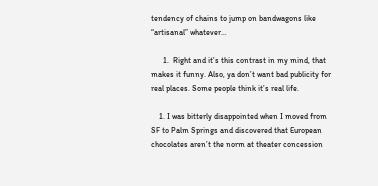tendency of chains to jump on bandwagons like “artisanal” whatever…

      1.  Right and it’s this contrast in my mind, that makes it funny. Also, ya don’t want bad publicity for real places. Some people think it’s real life.

    1. I was bitterly disappointed when I moved from SF to Palm Springs and discovered that European chocolates aren’t the norm at theater concession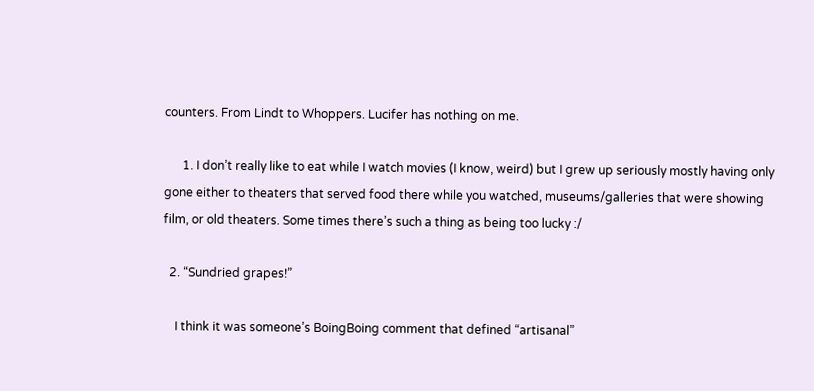counters. From Lindt to Whoppers. Lucifer has nothing on me.

      1. I don’t really like to eat while I watch movies (I know, weird) but I grew up seriously mostly having only gone either to theaters that served food there while you watched, museums/galleries that were showing film, or old theaters. Some times there’s such a thing as being too lucky :/

  2. “Sundried grapes!”

    I think it was someone’s BoingBoing comment that defined “artisanal”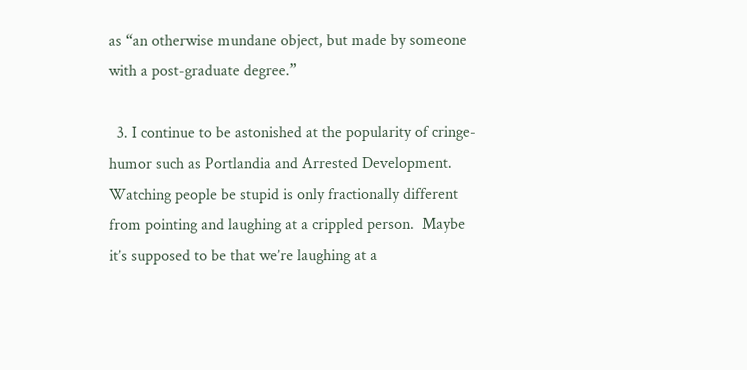as “an otherwise mundane object, but made by someone with a post-graduate degree.”

  3. I continue to be astonished at the popularity of cringe-humor such as Portlandia and Arrested Development.  Watching people be stupid is only fractionally different from pointing and laughing at a crippled person.  Maybe it’s supposed to be that we’re laughing at a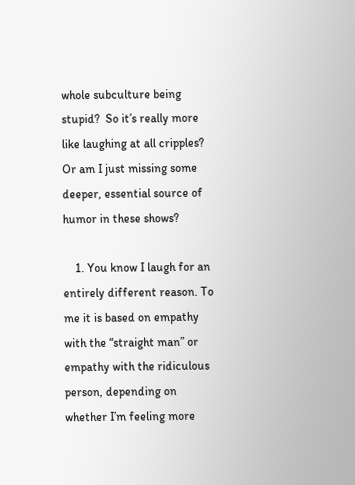whole subculture being stupid?  So it’s really more like laughing at all cripples?  Or am I just missing some deeper, essential source of humor in these shows?

    1. You know I laugh for an entirely different reason. To me it is based on empathy with the “straight man” or empathy with the ridiculous person, depending on whether I’m feeling more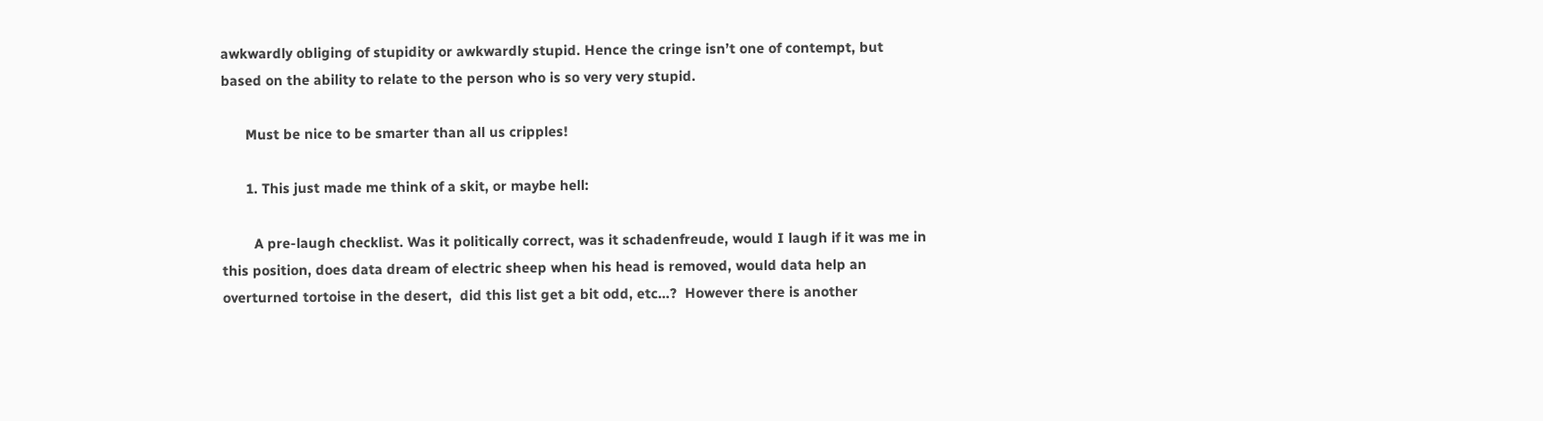awkwardly obliging of stupidity or awkwardly stupid. Hence the cringe isn’t one of contempt, but based on the ability to relate to the person who is so very very stupid.

      Must be nice to be smarter than all us cripples!

      1. This just made me think of a skit, or maybe hell:

        A pre-laugh checklist. Was it politically correct, was it schadenfreude, would I laugh if it was me in this position, does data dream of electric sheep when his head is removed, would data help an overturned tortoise in the desert,  did this list get a bit odd, etc…?  However there is another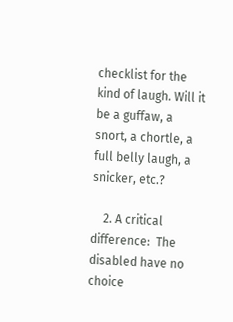checklist for the kind of laugh. Will it be a guffaw, a snort, a chortle, a full belly laugh, a snicker, etc.?

    2. A critical difference:  The disabled have no choice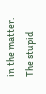in the matter.  The stupid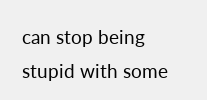can stop being stupid with some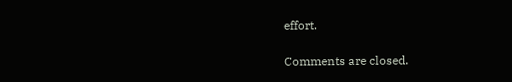effort.

Comments are closed.